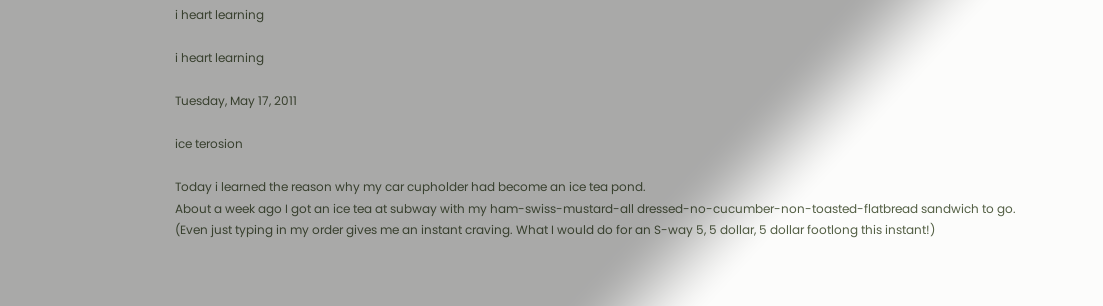i heart learning

i heart learning

Tuesday, May 17, 2011

ice terosion

Today i learned the reason why my car cupholder had become an ice tea pond.
About a week ago I got an ice tea at subway with my ham-swiss-mustard-all dressed-no-cucumber-non-toasted-flatbread sandwich to go. (Even just typing in my order gives me an instant craving. What I would do for an S-way 5, 5 dollar, 5 dollar footlong this instant!)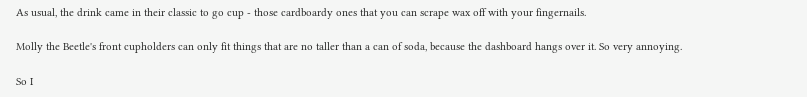As usual, the drink came in their classic to go cup - those cardboardy ones that you can scrape wax off with your fingernails.

Molly the Beetle's front cupholders can only fit things that are no taller than a can of soda, because the dashboard hangs over it. So very annoying.

So I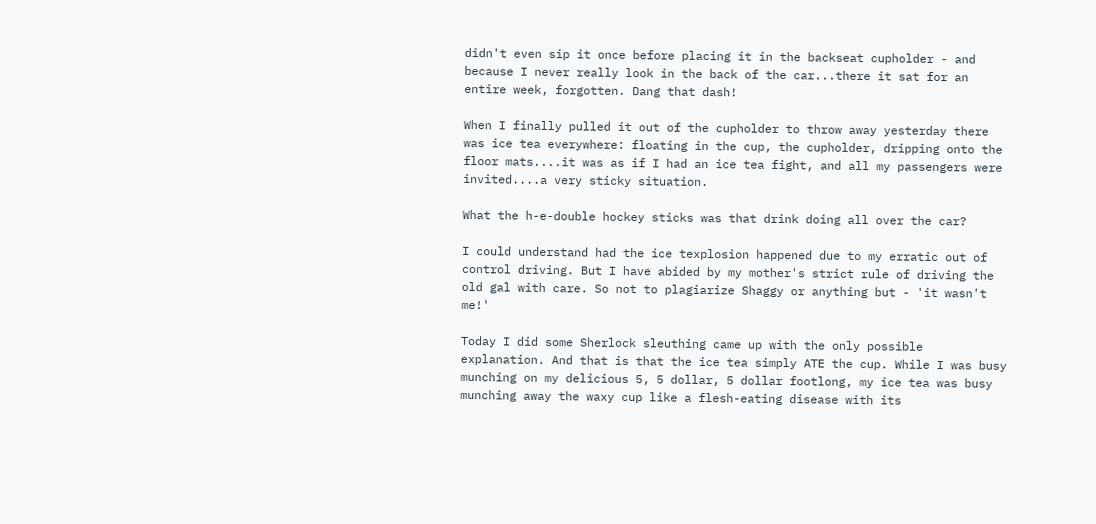didn't even sip it once before placing it in the backseat cupholder - and because I never really look in the back of the car...there it sat for an entire week, forgotten. Dang that dash!

When I finally pulled it out of the cupholder to throw away yesterday there was ice tea everywhere: floating in the cup, the cupholder, dripping onto the floor mats....it was as if I had an ice tea fight, and all my passengers were invited....a very sticky situation.

What the h-e-double hockey sticks was that drink doing all over the car?

I could understand had the ice texplosion happened due to my erratic out of control driving. But I have abided by my mother's strict rule of driving the old gal with care. So not to plagiarize Shaggy or anything but - 'it wasn't me!'

Today I did some Sherlock sleuthing came up with the only possible explanation. And that is that the ice tea simply ATE the cup. While I was busy munching on my delicious 5, 5 dollar, 5 dollar footlong, my ice tea was busy munching away the waxy cup like a flesh-eating disease with its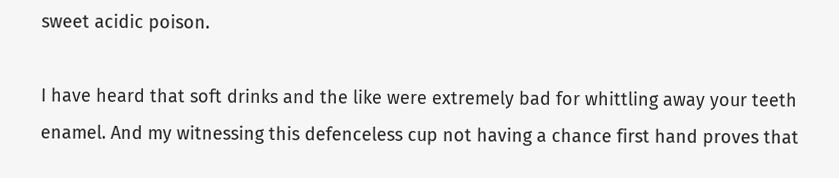sweet acidic poison.

I have heard that soft drinks and the like were extremely bad for whittling away your teeth enamel. And my witnessing this defenceless cup not having a chance first hand proves that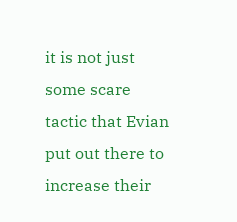it is not just some scare tactic that Evian put out there to increase their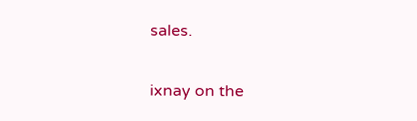sales.

ixnay on the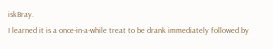iskBray.
I learned it is a once-in-a-while treat to be drank immediately followed by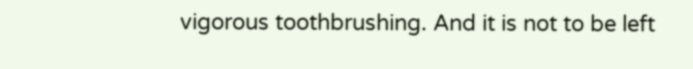vigorous toothbrushing. And it is not to be left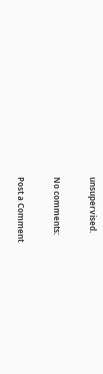unsupervised.

No comments:

Post a Comment